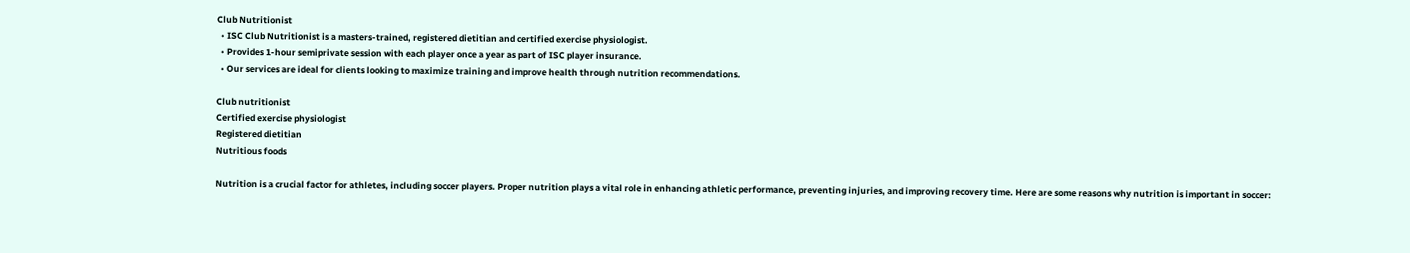Club Nutritionist
  • ISC Club Nutritionist is a masters-trained, registered dietitian and certified exercise physiologist.
  • Provides 1-hour semiprivate session with each player once a year as part of ISC player insurance.
  • Our services are ideal for clients looking to maximize training and improve health through nutrition recommendations.

Club nutritionist
Certified exercise physiologist
Registered dietitian
Nutritious foods

Nutrition is a crucial factor for athletes, including soccer players. Proper nutrition plays a vital role in enhancing athletic performance, preventing injuries, and improving recovery time. Here are some reasons why nutrition is important in soccer: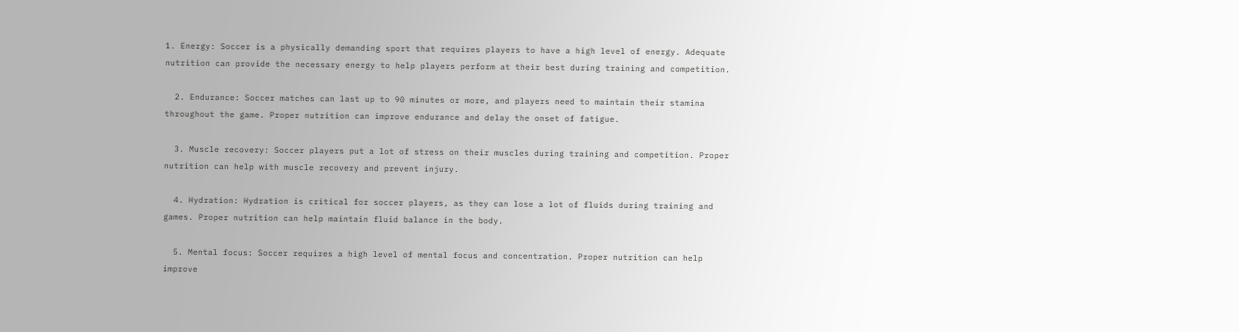1. Energy: Soccer is a physically demanding sport that requires players to have a high level of energy. Adequate nutrition can provide the necessary energy to help players perform at their best during training and competition.

  2. Endurance: Soccer matches can last up to 90 minutes or more, and players need to maintain their stamina throughout the game. Proper nutrition can improve endurance and delay the onset of fatigue.

  3. Muscle recovery: Soccer players put a lot of stress on their muscles during training and competition. Proper nutrition can help with muscle recovery and prevent injury.

  4. Hydration: Hydration is critical for soccer players, as they can lose a lot of fluids during training and games. Proper nutrition can help maintain fluid balance in the body.

  5. Mental focus: Soccer requires a high level of mental focus and concentration. Proper nutrition can help improve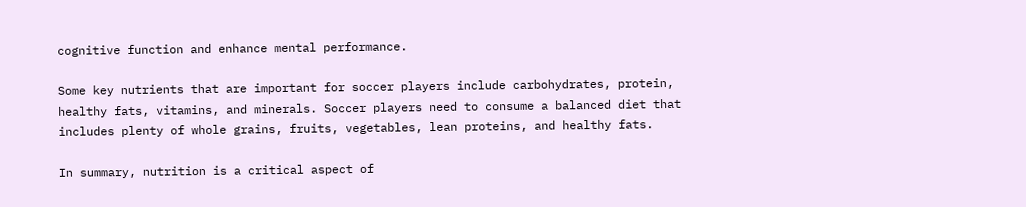cognitive function and enhance mental performance.

Some key nutrients that are important for soccer players include carbohydrates, protein, healthy fats, vitamins, and minerals. Soccer players need to consume a balanced diet that includes plenty of whole grains, fruits, vegetables, lean proteins, and healthy fats.

In summary, nutrition is a critical aspect of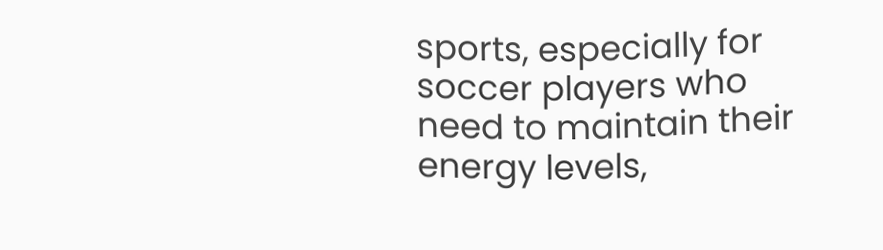sports, especially for soccer players who need to maintain their energy levels,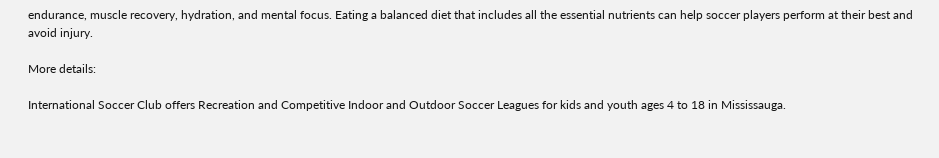endurance, muscle recovery, hydration, and mental focus. Eating a balanced diet that includes all the essential nutrients can help soccer players perform at their best and avoid injury.

More details:

International Soccer Club offers Recreation and Competitive Indoor and Outdoor Soccer Leagues for kids and youth ages 4 to 18 in Mississauga.